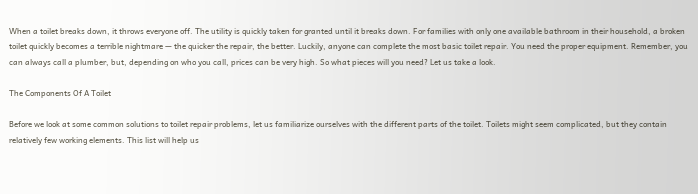When a toilet breaks down, it throws everyone off. The utility is quickly taken for granted until it breaks down. For families with only one available bathroom in their household, a broken toilet quickly becomes a terrible nightmare — the quicker the repair, the better. Luckily, anyone can complete the most basic toilet repair. You need the proper equipment. Remember, you can always call a plumber, but, depending on who you call, prices can be very high. So what pieces will you need? Let us take a look.

The Components Of A Toilet

Before we look at some common solutions to toilet repair problems, let us familiarize ourselves with the different parts of the toilet. Toilets might seem complicated, but they contain relatively few working elements. This list will help us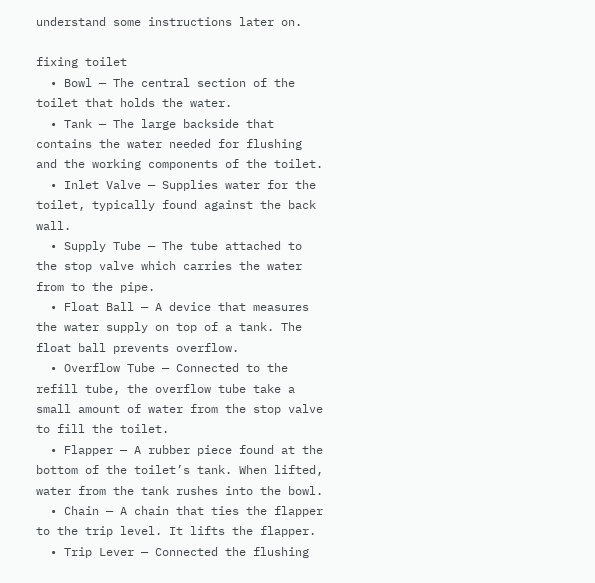understand some instructions later on.

fixing toilet
  • Bowl — The central section of the toilet that holds the water.
  • Tank — The large backside that contains the water needed for flushing and the working components of the toilet.
  • Inlet Valve — Supplies water for the toilet, typically found against the back wall.
  • Supply Tube — The tube attached to the stop valve which carries the water from to the pipe.
  • Float Ball — A device that measures the water supply on top of a tank. The float ball prevents overflow.
  • Overflow Tube — Connected to the refill tube, the overflow tube take a small amount of water from the stop valve to fill the toilet.
  • Flapper — A rubber piece found at the bottom of the toilet’s tank. When lifted, water from the tank rushes into the bowl.
  • Chain — A chain that ties the flapper to the trip level. It lifts the flapper.
  • Trip Lever — Connected the flushing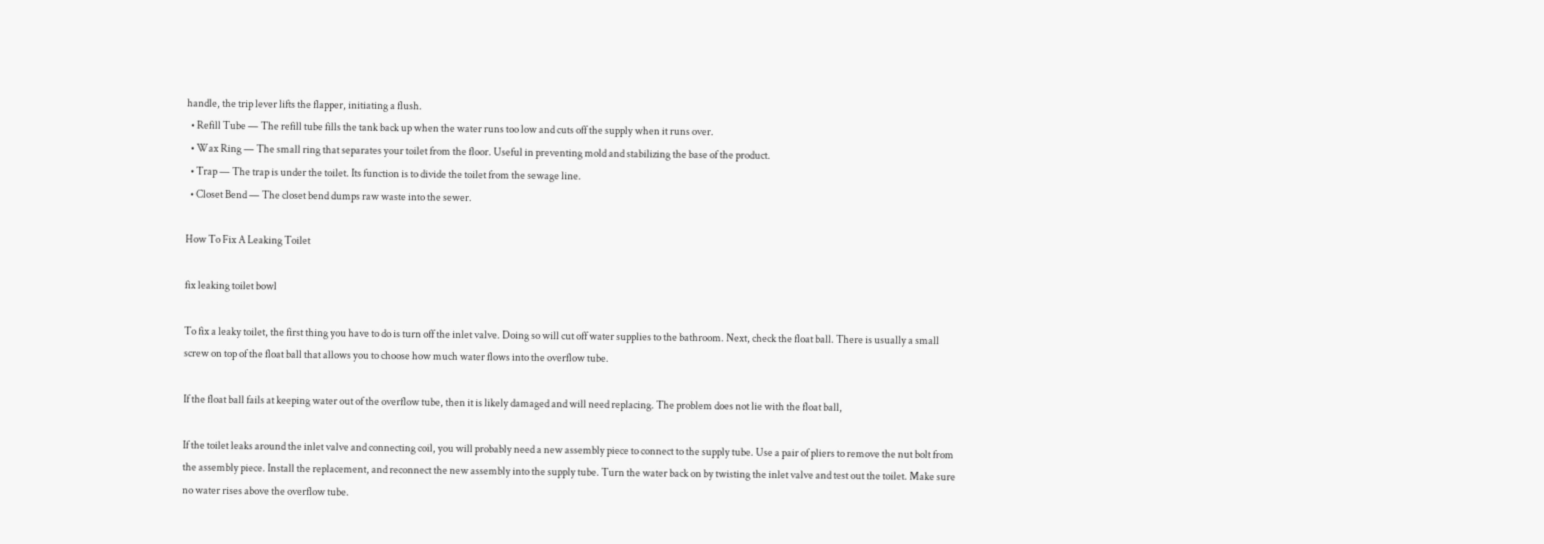handle, the trip lever lifts the flapper, initiating a flush.
  • Refill Tube — The refill tube fills the tank back up when the water runs too low and cuts off the supply when it runs over.
  • Wax Ring — The small ring that separates your toilet from the floor. Useful in preventing mold and stabilizing the base of the product.
  • Trap — The trap is under the toilet. Its function is to divide the toilet from the sewage line.
  • Closet Bend — The closet bend dumps raw waste into the sewer.

How To Fix A Leaking Toilet

fix leaking toilet bowl

To fix a leaky toilet, the first thing you have to do is turn off the inlet valve. Doing so will cut off water supplies to the bathroom. Next, check the float ball. There is usually a small screw on top of the float ball that allows you to choose how much water flows into the overflow tube.

If the float ball fails at keeping water out of the overflow tube, then it is likely damaged and will need replacing. The problem does not lie with the float ball,

If the toilet leaks around the inlet valve and connecting coil, you will probably need a new assembly piece to connect to the supply tube. Use a pair of pliers to remove the nut bolt from the assembly piece. Install the replacement, and reconnect the new assembly into the supply tube. Turn the water back on by twisting the inlet valve and test out the toilet. Make sure no water rises above the overflow tube.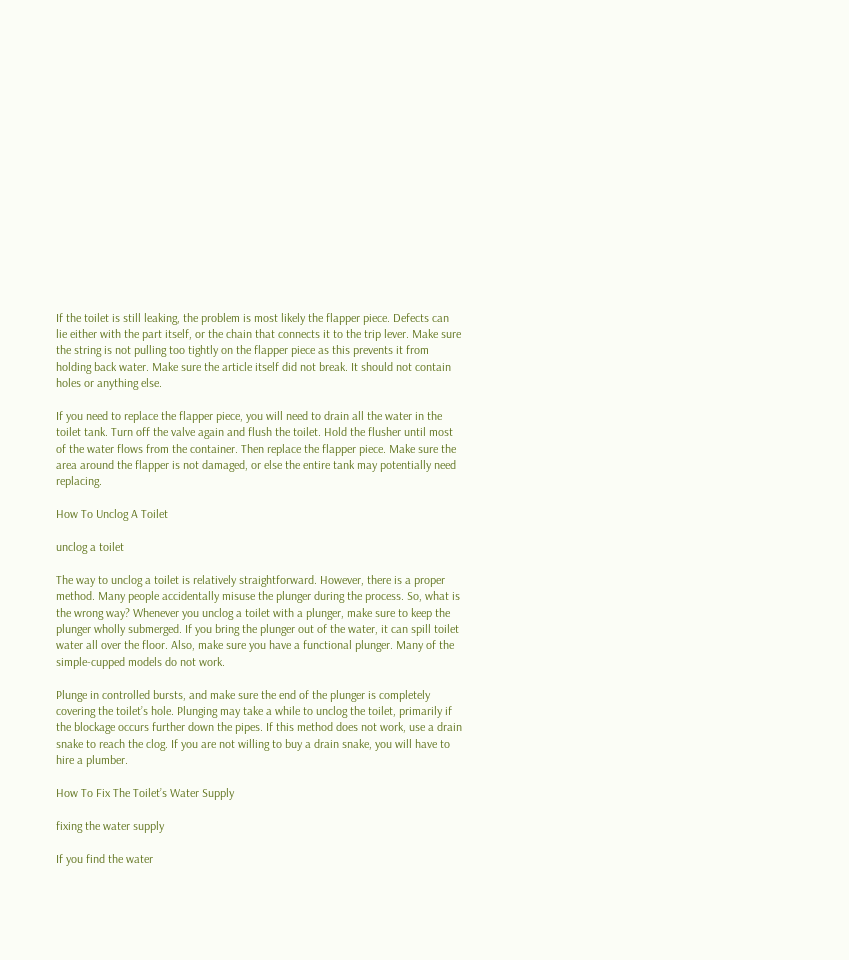If the toilet is still leaking, the problem is most likely the flapper piece. Defects can lie either with the part itself, or the chain that connects it to the trip lever. Make sure the string is not pulling too tightly on the flapper piece as this prevents it from holding back water. Make sure the article itself did not break. It should not contain holes or anything else.

If you need to replace the flapper piece, you will need to drain all the water in the toilet tank. Turn off the valve again and flush the toilet. Hold the flusher until most of the water flows from the container. Then replace the flapper piece. Make sure the area around the flapper is not damaged, or else the entire tank may potentially need replacing.

How To Unclog A Toilet

unclog a toilet

The way to unclog a toilet is relatively straightforward. However, there is a proper method. Many people accidentally misuse the plunger during the process. So, what is the wrong way? Whenever you unclog a toilet with a plunger, make sure to keep the plunger wholly submerged. If you bring the plunger out of the water, it can spill toilet water all over the floor. Also, make sure you have a functional plunger. Many of the simple-cupped models do not work.

Plunge in controlled bursts, and make sure the end of the plunger is completely covering the toilet’s hole. Plunging may take a while to unclog the toilet, primarily if the blockage occurs further down the pipes. If this method does not work, use a drain snake to reach the clog. If you are not willing to buy a drain snake, you will have to hire a plumber.

How To Fix The Toilet’s Water Supply

fixing the water supply

If you find the water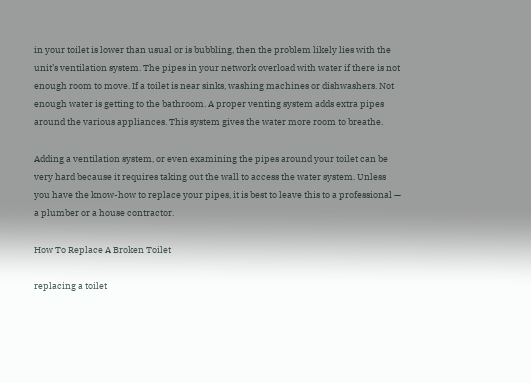in your toilet is lower than usual or is bubbling, then the problem likely lies with the unit’s ventilation system. The pipes in your network overload with water if there is not enough room to move. If a toilet is near sinks, washing machines or dishwashers. Not enough water is getting to the bathroom. A proper venting system adds extra pipes around the various appliances. This system gives the water more room to breathe.

Adding a ventilation system, or even examining the pipes around your toilet can be very hard because it requires taking out the wall to access the water system. Unless you have the know-how to replace your pipes, it is best to leave this to a professional — a plumber or a house contractor.

How To Replace A Broken Toilet

replacing a toilet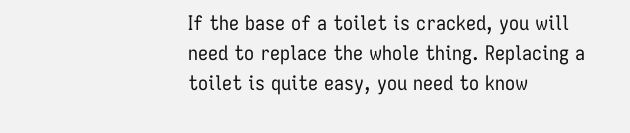If the base of a toilet is cracked, you will need to replace the whole thing. Replacing a toilet is quite easy, you need to know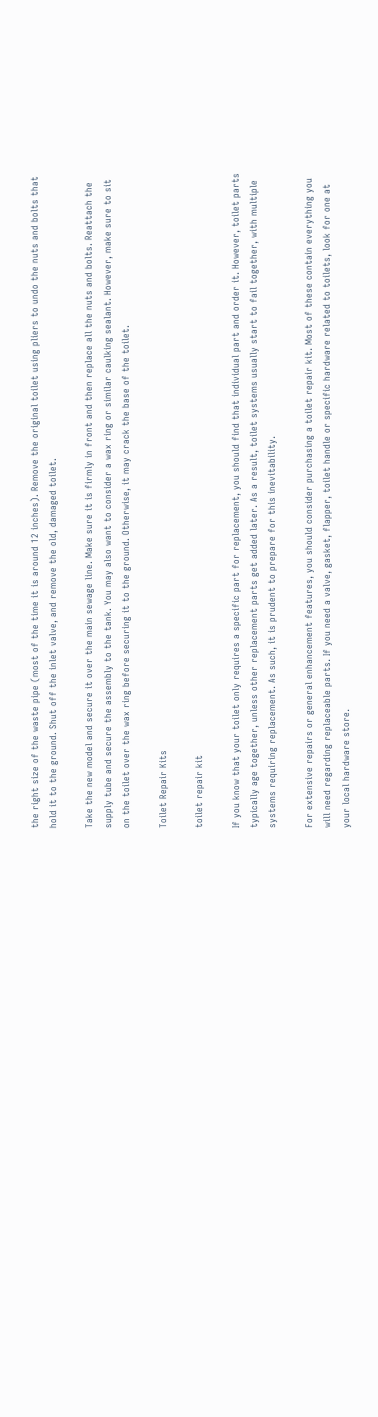the right size of the waste pipe (most of the time it is around 12 inches). Remove the original toilet using pliers to undo the nuts and bolts that hold it to the ground. Shut off the inlet valve, and remove the old, damaged toilet.

Take the new model and secure it over the main sewage line. Make sure it is firmly in front and then replace all the nuts and bolts. Reattach the supply tube and secure the assembly to the tank. You may also want to consider a wax ring or similar caulking sealant. However, make sure to sit on the toilet over the wax ring before securing it to the ground. Otherwise, it may crack the base of the toilet.

Toilet Repair Kits

toilet repair kit

If you know that your toilet only requires a specific part for replacement, you should find that individual part and order it. However, toilet parts typically age together, unless other replacement parts get added later. As a result, toilet systems usually start to fail together, with multiple systems requiring replacement. As such, it is prudent to prepare for this inevitability.

For extensive repairs or general enhancement features, you should consider purchasing a toilet repair kit. Most of these contain everything you will need regarding replaceable parts. If you need a valve, gasket, flapper, toilet handle or specific hardware related to toilets, look for one at your local hardware store.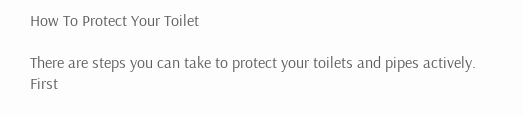How To Protect Your Toilet

There are steps you can take to protect your toilets and pipes actively. First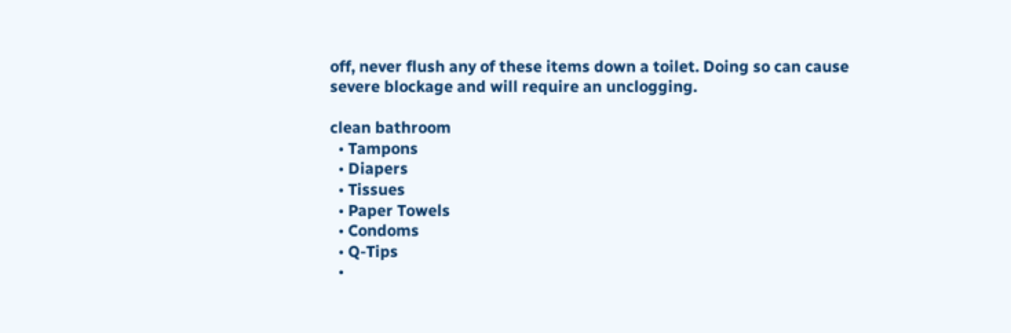off, never flush any of these items down a toilet. Doing so can cause severe blockage and will require an unclogging.

clean bathroom
  • Tampons
  • Diapers
  • Tissues
  • Paper Towels
  • Condoms
  • Q-Tips
  •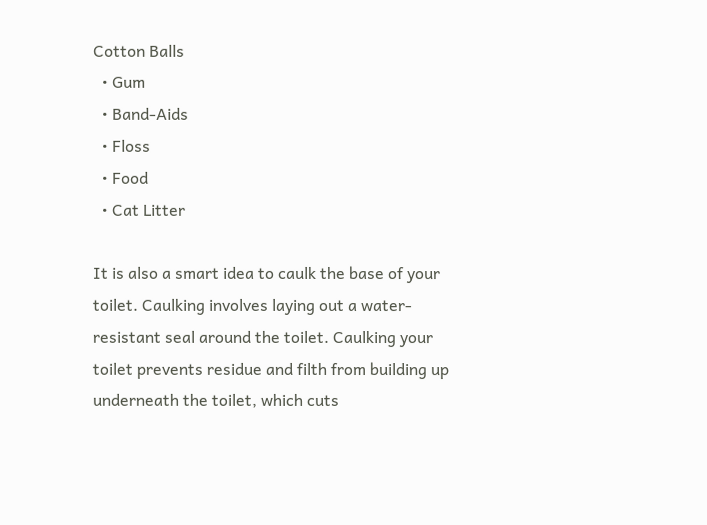Cotton Balls
  • Gum
  • Band-Aids
  • Floss
  • Food
  • Cat Litter

It is also a smart idea to caulk the base of your toilet. Caulking involves laying out a water-resistant seal around the toilet. Caulking your toilet prevents residue and filth from building up underneath the toilet, which cuts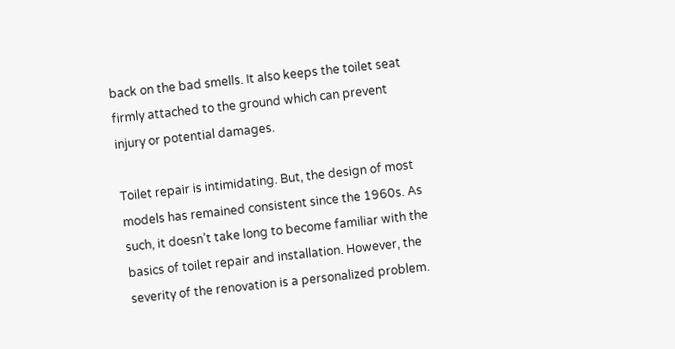back on the bad smells. It also keeps the toilet seat firmly attached to the ground which can prevent injury or potential damages.

Toilet repair is intimidating. But, the design of most models has remained consistent since the 1960s. As such, it doesn’t take long to become familiar with the basics of toilet repair and installation. However, the severity of the renovation is a personalized problem.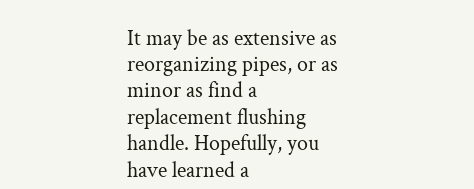It may be as extensive as reorganizing pipes, or as minor as find a replacement flushing handle. Hopefully, you have learned a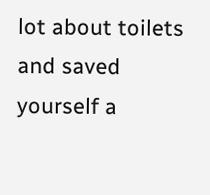lot about toilets and saved yourself a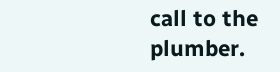call to the plumber.